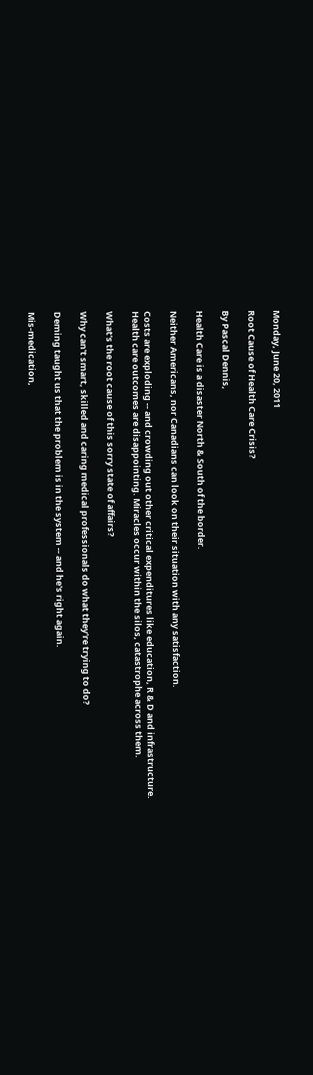Monday, June 20, 2011

Root Cause of Health Care Crisis?

By Pascal Dennis,

Health Care is a disaster North & South of the border.

Neither Americans, nor Canadians can look on their situation with any satisfaction.

Costs are exploding -- and crowding out other critical expenditures like education, R & D and infrastructure.
Health care outcomes are disappointing. Miracles occur within the silos, catastrophe across them.

What's the root cause of this sorry state of affairs?

Why can't smart, skilled and caring medical professionals do what they're trying to do?

Deming taught us that the problem is in the system -- and he's right again.

Mis-medication,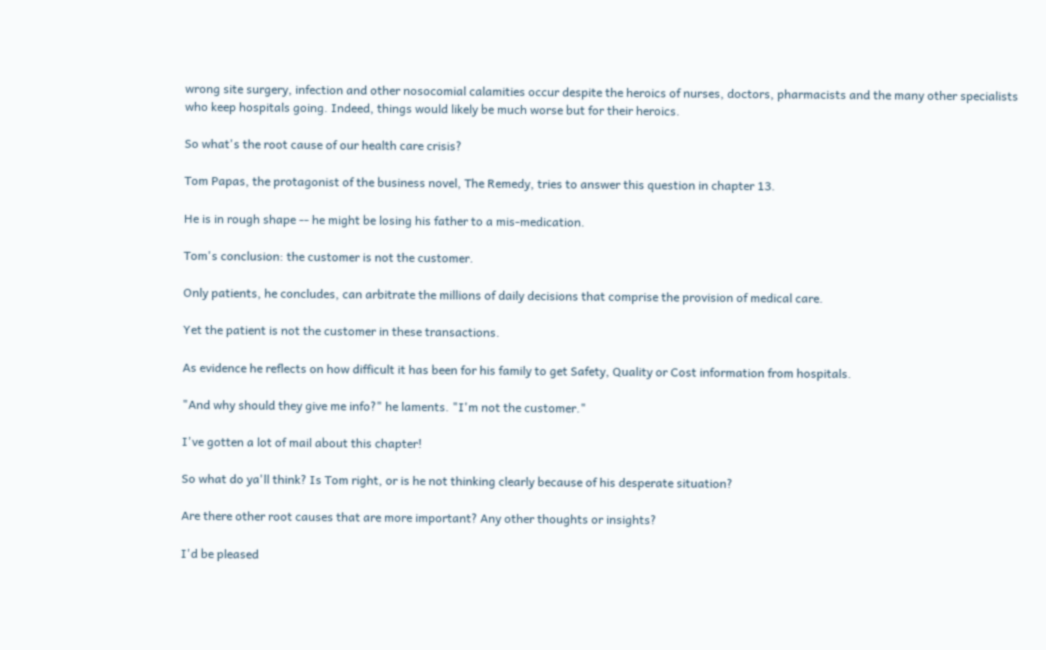wrong site surgery, infection and other nosocomial calamities occur despite the heroics of nurses, doctors, pharmacists and the many other specialists who keep hospitals going. Indeed, things would likely be much worse but for their heroics.

So what's the root cause of our health care crisis?

Tom Papas, the protagonist of the business novel, The Remedy, tries to answer this question in chapter 13.

He is in rough shape -- he might be losing his father to a mis-medication.

Tom's conclusion: the customer is not the customer.

Only patients, he concludes, can arbitrate the millions of daily decisions that comprise the provision of medical care.

Yet the patient is not the customer in these transactions.

As evidence he reflects on how difficult it has been for his family to get Safety, Quality or Cost information from hospitals.

"And why should they give me info?" he laments. "I'm not the customer."

I've gotten a lot of mail about this chapter!

So what do ya'll think? Is Tom right, or is he not thinking clearly because of his desperate situation?

Are there other root causes that are more important? Any other thoughts or insights?

I'd be pleased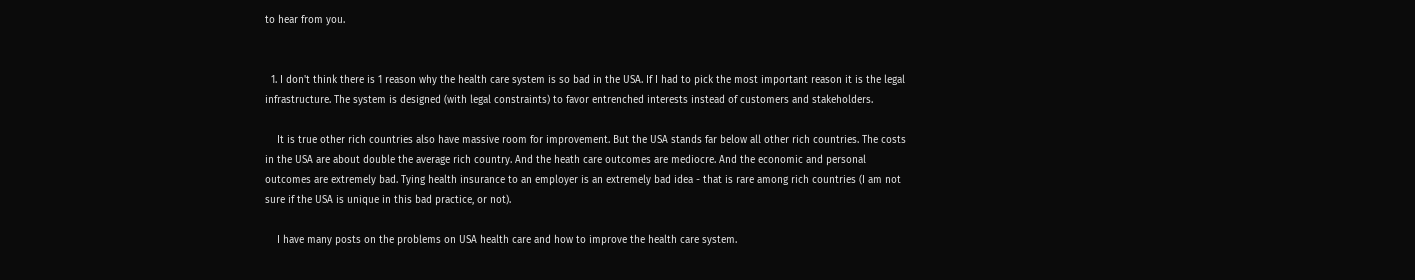to hear from you.


  1. I don't think there is 1 reason why the health care system is so bad in the USA. If I had to pick the most important reason it is the legal infrastructure. The system is designed (with legal constraints) to favor entrenched interests instead of customers and stakeholders.

    It is true other rich countries also have massive room for improvement. But the USA stands far below all other rich countries. The costs in the USA are about double the average rich country. And the heath care outcomes are mediocre. And the economic and personal outcomes are extremely bad. Tying health insurance to an employer is an extremely bad idea - that is rare among rich countries (I am not sure if the USA is unique in this bad practice, or not).

    I have many posts on the problems on USA health care and how to improve the health care system.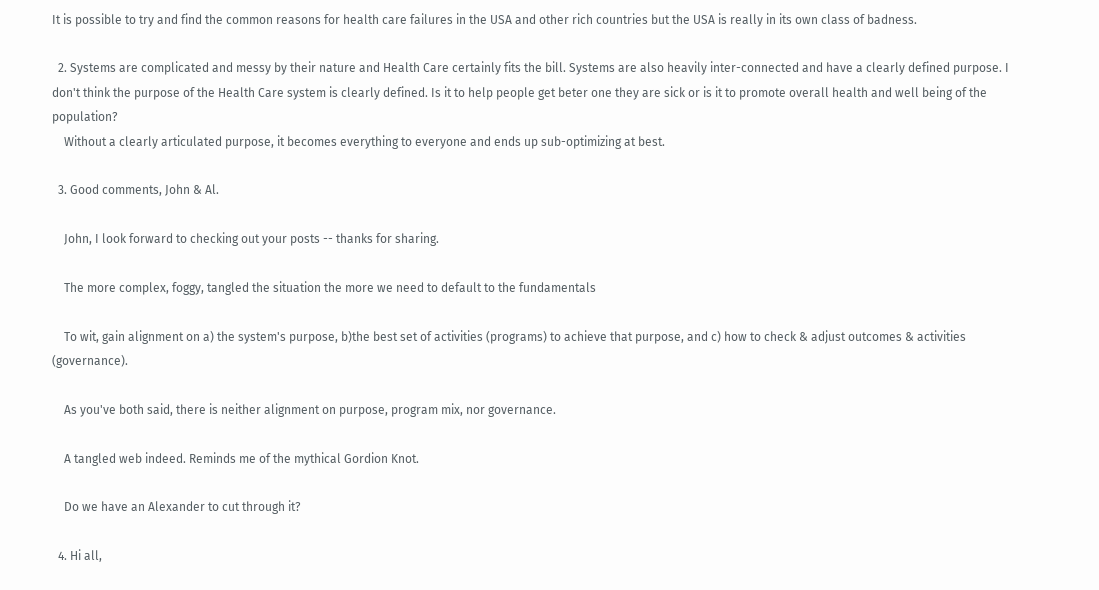It is possible to try and find the common reasons for health care failures in the USA and other rich countries but the USA is really in its own class of badness.

  2. Systems are complicated and messy by their nature and Health Care certainly fits the bill. Systems are also heavily inter-connected and have a clearly defined purpose. I don't think the purpose of the Health Care system is clearly defined. Is it to help people get beter one they are sick or is it to promote overall health and well being of the population?
    Without a clearly articulated purpose, it becomes everything to everyone and ends up sub-optimizing at best.

  3. Good comments, John & Al.

    John, I look forward to checking out your posts -- thanks for sharing.

    The more complex, foggy, tangled the situation the more we need to default to the fundamentals

    To wit, gain alignment on a) the system's purpose, b)the best set of activities (programs) to achieve that purpose, and c) how to check & adjust outcomes & activities (governance).

    As you've both said, there is neither alignment on purpose, program mix, nor governance.

    A tangled web indeed. Reminds me of the mythical Gordion Knot.

    Do we have an Alexander to cut through it?

  4. Hi all,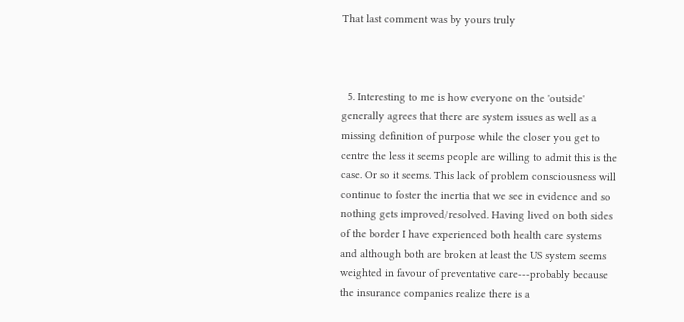That last comment was by yours truly



  5. Interesting to me is how everyone on the 'outside' generally agrees that there are system issues as well as a missing definition of purpose while the closer you get to centre the less it seems people are willing to admit this is the case. Or so it seems. This lack of problem consciousness will continue to foster the inertia that we see in evidence and so nothing gets improved/resolved. Having lived on both sides of the border I have experienced both health care systems and although both are broken at least the US system seems weighted in favour of preventative care---probably because the insurance companies realize there is a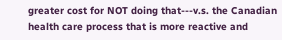greater cost for NOT doing that---v.s. the Canadian health care process that is more reactive and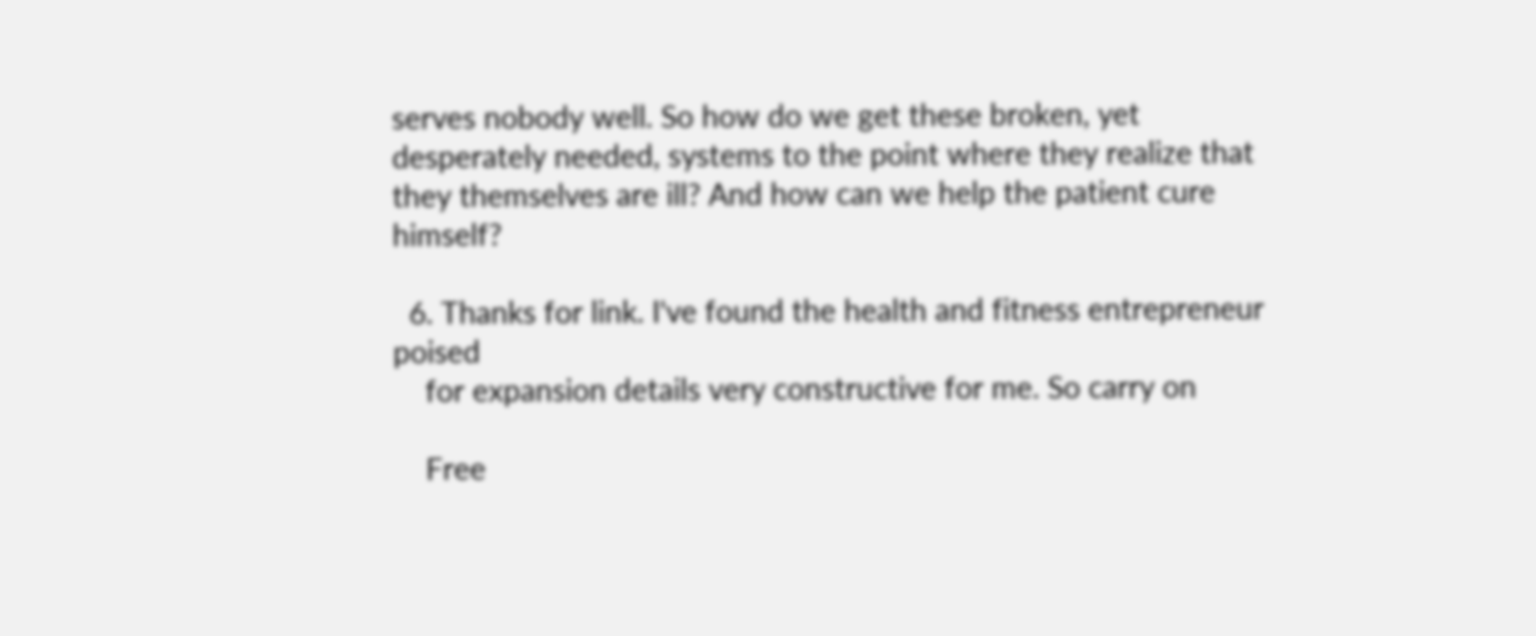serves nobody well. So how do we get these broken, yet desperately needed, systems to the point where they realize that they themselves are ill? And how can we help the patient cure himself?

  6. Thanks for link. I've found the health and fitness entrepreneur poised
    for expansion details very constructive for me. So carry on

    Free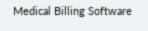Medical Billing Software